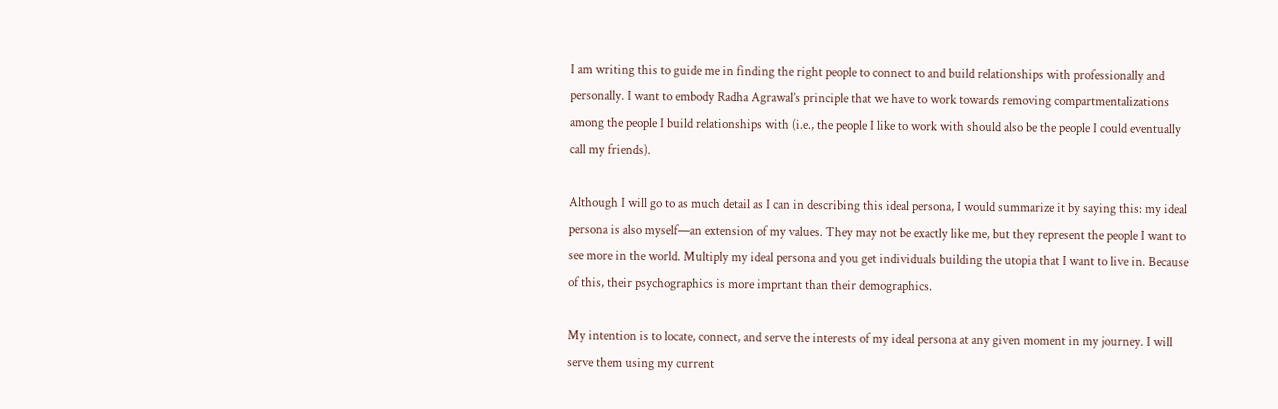I am writing this to guide me in finding the right people to connect to and build relationships with professionally and personally. I want to embody Radha Agrawal’s principle that we have to work towards removing compartmentalizations among the people I build relationships with (i.e., the people I like to work with should also be the people I could eventually call my friends).

Although I will go to as much detail as I can in describing this ideal persona, I would summarize it by saying this: my ideal persona is also myself—an extension of my values. They may not be exactly like me, but they represent the people I want to see more in the world. Multiply my ideal persona and you get individuals building the utopia that I want to live in. Because of this, their psychographics is more imprtant than their demographics.

My intention is to locate, connect, and serve the interests of my ideal persona at any given moment in my journey. I will serve them using my current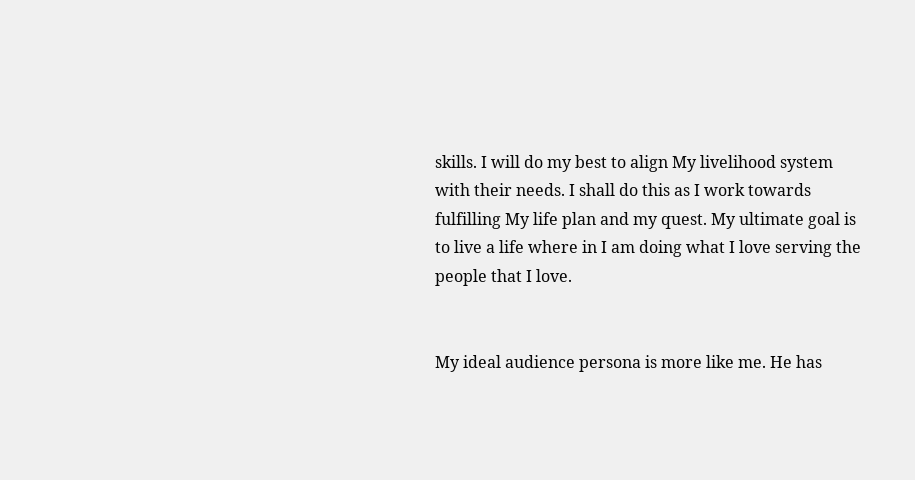skills. I will do my best to align My livelihood system with their needs. I shall do this as I work towards fulfilling My life plan and my quest. My ultimate goal is to live a life where in I am doing what I love serving the people that I love.


My ideal audience persona is more like me. He has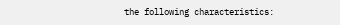the following characteristics: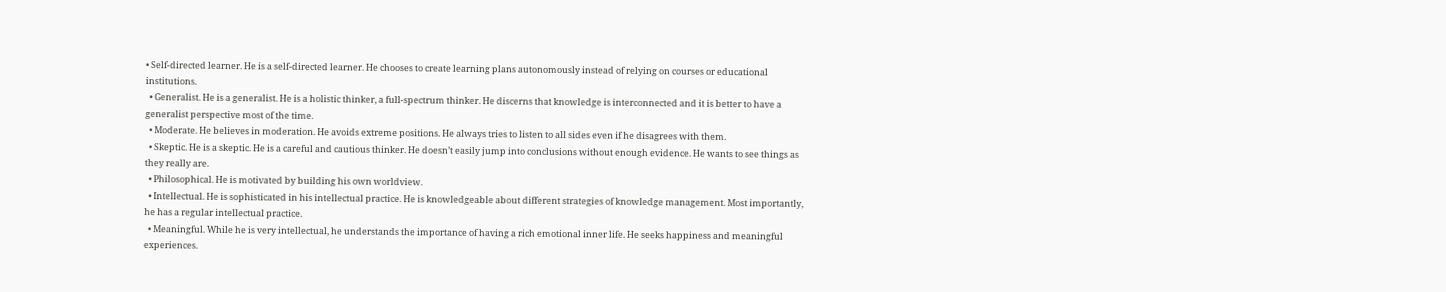• Self-directed learner. He is a self-directed learner. He chooses to create learning plans autonomously instead of relying on courses or educational institutions.
  • Generalist. He is a generalist. He is a holistic thinker, a full-spectrum thinker. He discerns that knowledge is interconnected and it is better to have a generalist perspective most of the time.
  • Moderate. He believes in moderation. He avoids extreme positions. He always tries to listen to all sides even if he disagrees with them.
  • Skeptic. He is a skeptic. He is a careful and cautious thinker. He doesn’t easily jump into conclusions without enough evidence. He wants to see things as they really are.
  • Philosophical. He is motivated by building his own worldview.
  • Intellectual. He is sophisticated in his intellectual practice. He is knowledgeable about different strategies of knowledge management. Most importantly, he has a regular intellectual practice.
  • Meaningful. While he is very intellectual, he understands the importance of having a rich emotional inner life. He seeks happiness and meaningful experiences.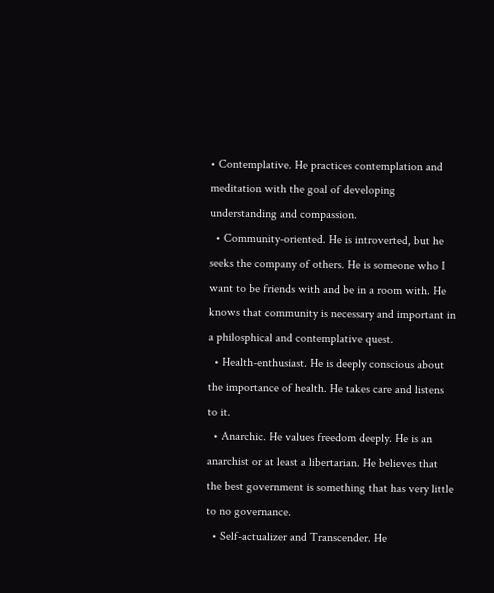• Contemplative. He practices contemplation and meditation with the goal of developing understanding and compassion.
  • Community-oriented. He is introverted, but he seeks the company of others. He is someone who I want to be friends with and be in a room with. He knows that community is necessary and important in a philosphical and contemplative quest.
  • Health-enthusiast. He is deeply conscious about the importance of health. He takes care and listens to it.
  • Anarchic. He values freedom deeply. He is an anarchist or at least a libertarian. He believes that the best government is something that has very little to no governance.
  • Self-actualizer and Transcender. He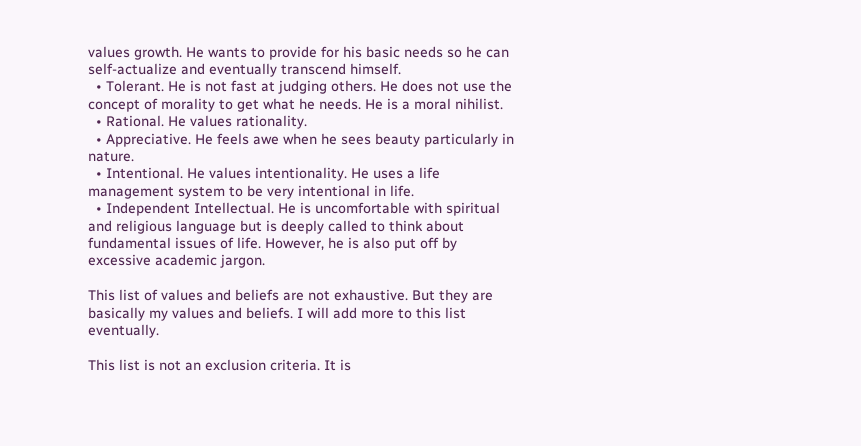values growth. He wants to provide for his basic needs so he can self-actualize and eventually transcend himself.
  • Tolerant. He is not fast at judging others. He does not use the concept of morality to get what he needs. He is a moral nihilist.
  • Rational. He values rationality.
  • Appreciative. He feels awe when he sees beauty particularly in nature.
  • Intentional. He values intentionality. He uses a life management system to be very intentional in life.
  • Independent Intellectual. He is uncomfortable with spiritual and religious language but is deeply called to think about fundamental issues of life. However, he is also put off by excessive academic jargon.

This list of values and beliefs are not exhaustive. But they are basically my values and beliefs. I will add more to this list eventually.

This list is not an exclusion criteria. It is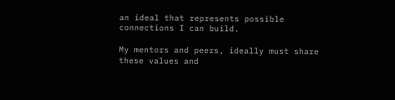an ideal that represents possible connections I can build.

My mentors and peers, ideally must share these values and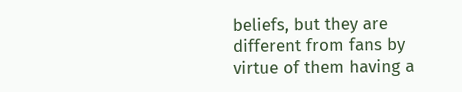beliefs, but they are different from fans by virtue of them having a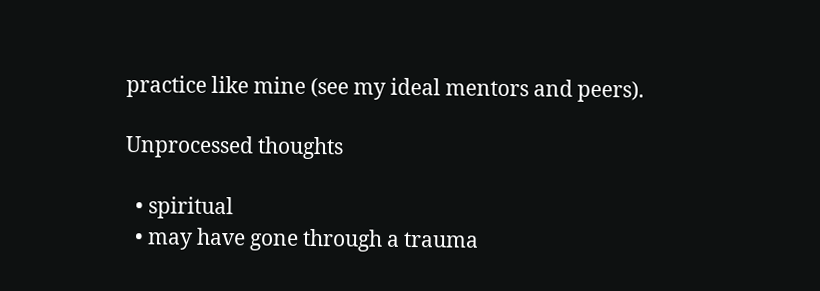practice like mine (see my ideal mentors and peers).

Unprocessed thoughts

  • spiritual
  • may have gone through a trauma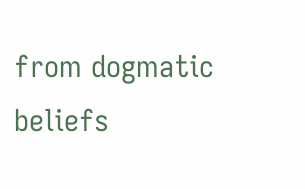from dogmatic beliefs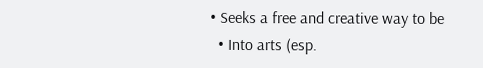• Seeks a free and creative way to be
  • Into arts (esp.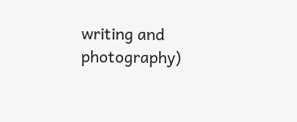writing and photography)